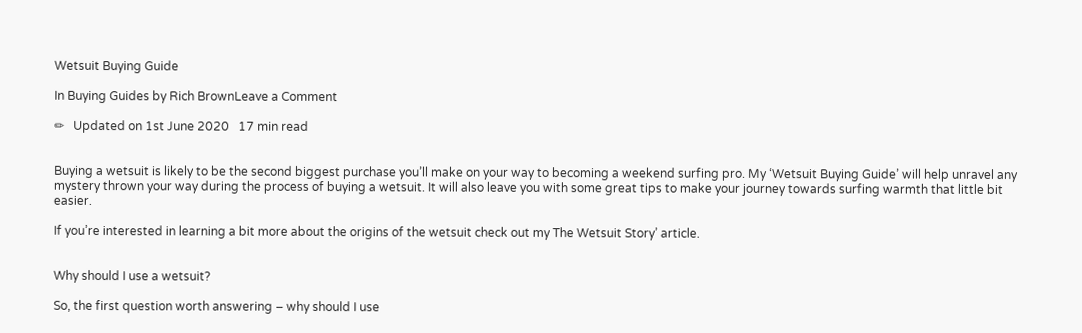Wetsuit Buying Guide

In Buying Guides by Rich BrownLeave a Comment

✏   Updated on 1st June 2020   17 min read


Buying a wetsuit is likely to be the second biggest purchase you’ll make on your way to becoming a weekend surfing pro. My ‘Wetsuit Buying Guide’ will help unravel any mystery thrown your way during the process of buying a wetsuit. It will also leave you with some great tips to make your journey towards surfing warmth that little bit easier.

If you’re interested in learning a bit more about the origins of the wetsuit check out my The Wetsuit Story’ article.


Why should I use a wetsuit?

So, the first question worth answering – why should I use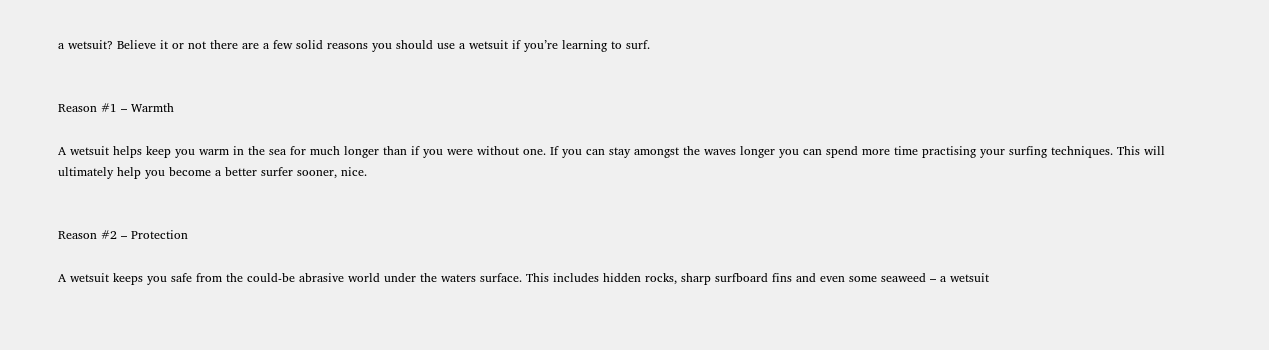a wetsuit? Believe it or not there are a few solid reasons you should use a wetsuit if you’re learning to surf.


Reason #1 – Warmth

A wetsuit helps keep you warm in the sea for much longer than if you were without one. If you can stay amongst the waves longer you can spend more time practising your surfing techniques. This will ultimately help you become a better surfer sooner, nice.


Reason #2 – Protection

A wetsuit keeps you safe from the could-be abrasive world under the waters surface. This includes hidden rocks, sharp surfboard fins and even some seaweed – a wetsuit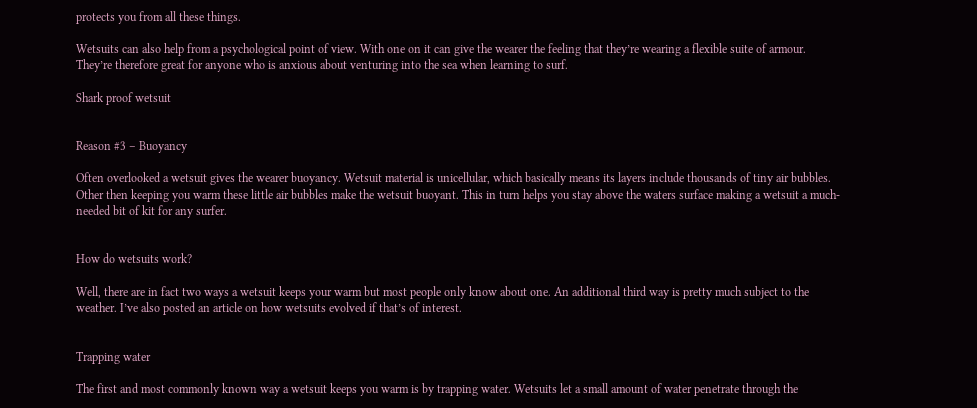protects you from all these things.

Wetsuits can also help from a psychological point of view. With one on it can give the wearer the feeling that they’re wearing a flexible suite of armour. They’re therefore great for anyone who is anxious about venturing into the sea when learning to surf.

Shark proof wetsuit


Reason #3 – Buoyancy

Often overlooked a wetsuit gives the wearer buoyancy. Wetsuit material is unicellular, which basically means its layers include thousands of tiny air bubbles. Other then keeping you warm these little air bubbles make the wetsuit buoyant. This in turn helps you stay above the waters surface making a wetsuit a much-needed bit of kit for any surfer.


How do wetsuits work?

Well, there are in fact two ways a wetsuit keeps your warm but most people only know about one. An additional third way is pretty much subject to the weather. I’ve also posted an article on how wetsuits evolved if that’s of interest.


Trapping water

The first and most commonly known way a wetsuit keeps you warm is by trapping water. Wetsuits let a small amount of water penetrate through the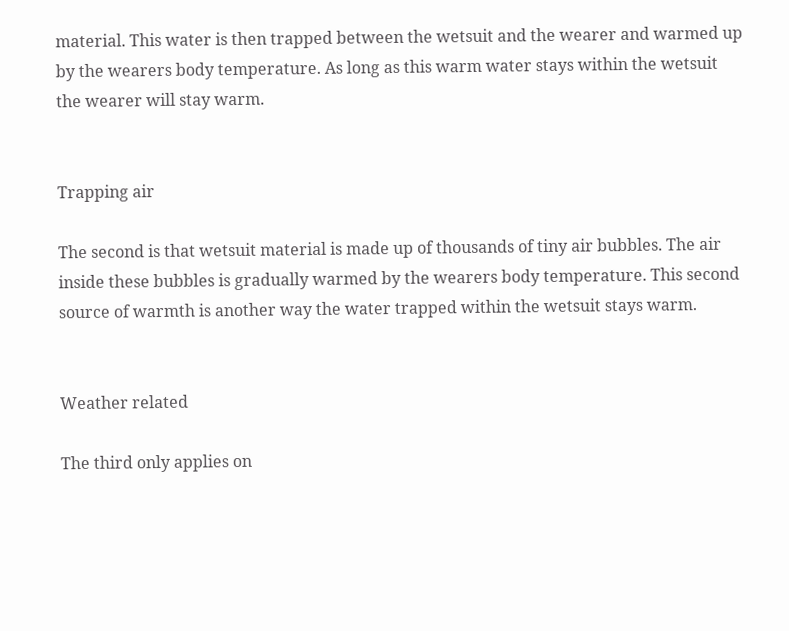material. This water is then trapped between the wetsuit and the wearer and warmed up by the wearers body temperature. As long as this warm water stays within the wetsuit the wearer will stay warm.


Trapping air

The second is that wetsuit material is made up of thousands of tiny air bubbles. The air inside these bubbles is gradually warmed by the wearers body temperature. This second source of warmth is another way the water trapped within the wetsuit stays warm.


Weather related

The third only applies on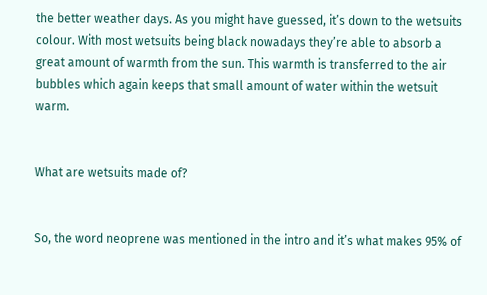the better weather days. As you might have guessed, it’s down to the wetsuits colour. With most wetsuits being black nowadays they’re able to absorb a great amount of warmth from the sun. This warmth is transferred to the air bubbles which again keeps that small amount of water within the wetsuit warm.


What are wetsuits made of?


So, the word neoprene was mentioned in the intro and it’s what makes 95% of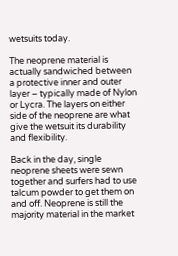wetsuits today.

The neoprene material is actually sandwiched between a protective inner and outer layer – typically made of Nylon or Lycra. The layers on either side of the neoprene are what give the wetsuit its durability and flexibility.

Back in the day, single neoprene sheets were sewn together and surfers had to use talcum powder to get them on and off. Neoprene is still the majority material in the market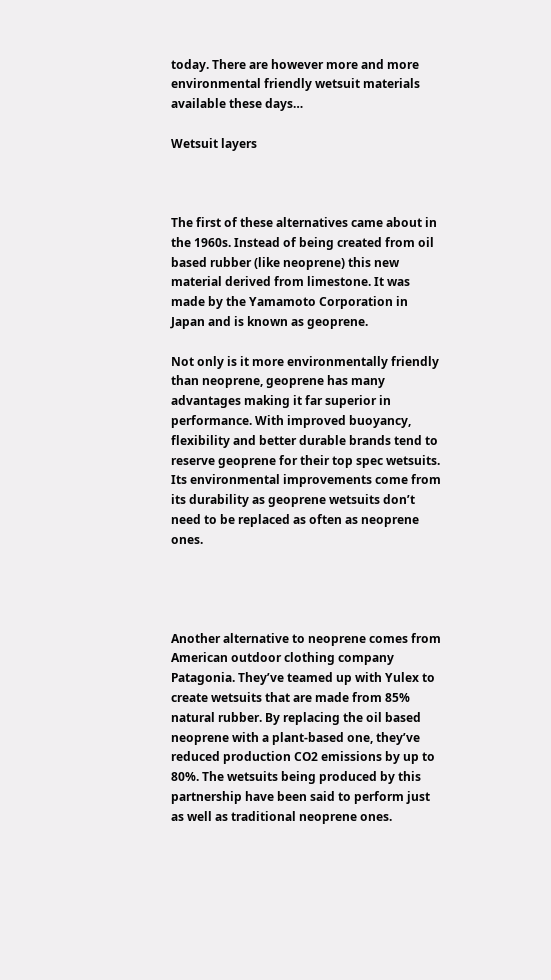today. There are however more and more environmental friendly wetsuit materials available these days…

Wetsuit layers



The first of these alternatives came about in the 1960s. Instead of being created from oil based rubber (like neoprene) this new material derived from limestone. It was made by the Yamamoto Corporation in Japan and is known as geoprene.

Not only is it more environmentally friendly than neoprene, geoprene has many advantages making it far superior in performance. With improved buoyancy, flexibility and better durable brands tend to reserve geoprene for their top spec wetsuits. Its environmental improvements come from its durability as geoprene wetsuits don’t need to be replaced as often as neoprene ones.




Another alternative to neoprene comes from American outdoor clothing company Patagonia. They’ve teamed up with Yulex to create wetsuits that are made from 85% natural rubber. By replacing the oil based neoprene with a plant-based one, they’ve reduced production CO2 emissions by up to 80%. The wetsuits being produced by this partnership have been said to perform just as well as traditional neoprene ones.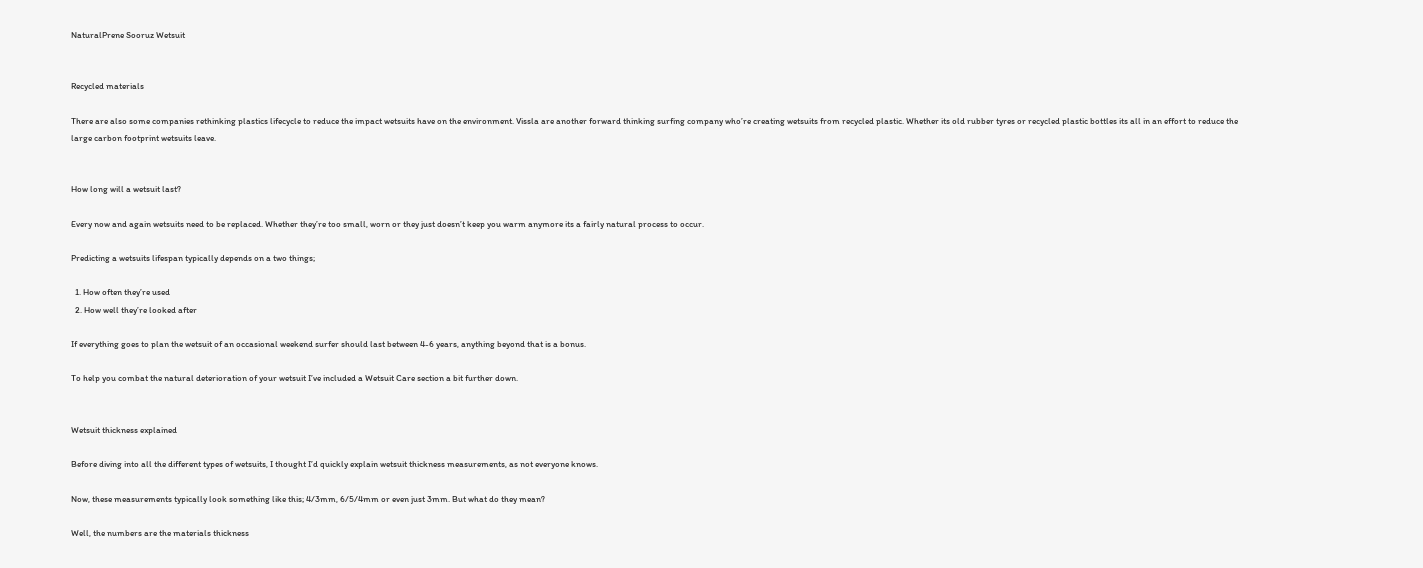NaturalPrene Sooruz Wetsuit


Recycled materials

There are also some companies rethinking plastics lifecycle to reduce the impact wetsuits have on the environment. Vissla are another forward thinking surfing company who’re creating wetsuits from recycled plastic. Whether its old rubber tyres or recycled plastic bottles its all in an effort to reduce the large carbon footprint wetsuits leave.


How long will a wetsuit last?

Every now and again wetsuits need to be replaced. Whether they’re too small, worn or they just doesn’t keep you warm anymore its a fairly natural process to occur.

Predicting a wetsuits lifespan typically depends on a two things;

  1. How often they’re used
  2. How well they’re looked after

If everything goes to plan the wetsuit of an occasional weekend surfer should last between 4-6 years, anything beyond that is a bonus.

To help you combat the natural deterioration of your wetsuit I’ve included a Wetsuit Care section a bit further down.


Wetsuit thickness explained

Before diving into all the different types of wetsuits, I thought I’d quickly explain wetsuit thickness measurements, as not everyone knows.

Now, these measurements typically look something like this; 4/3mm, 6/5/4mm or even just 3mm. But what do they mean?

Well, the numbers are the materials thickness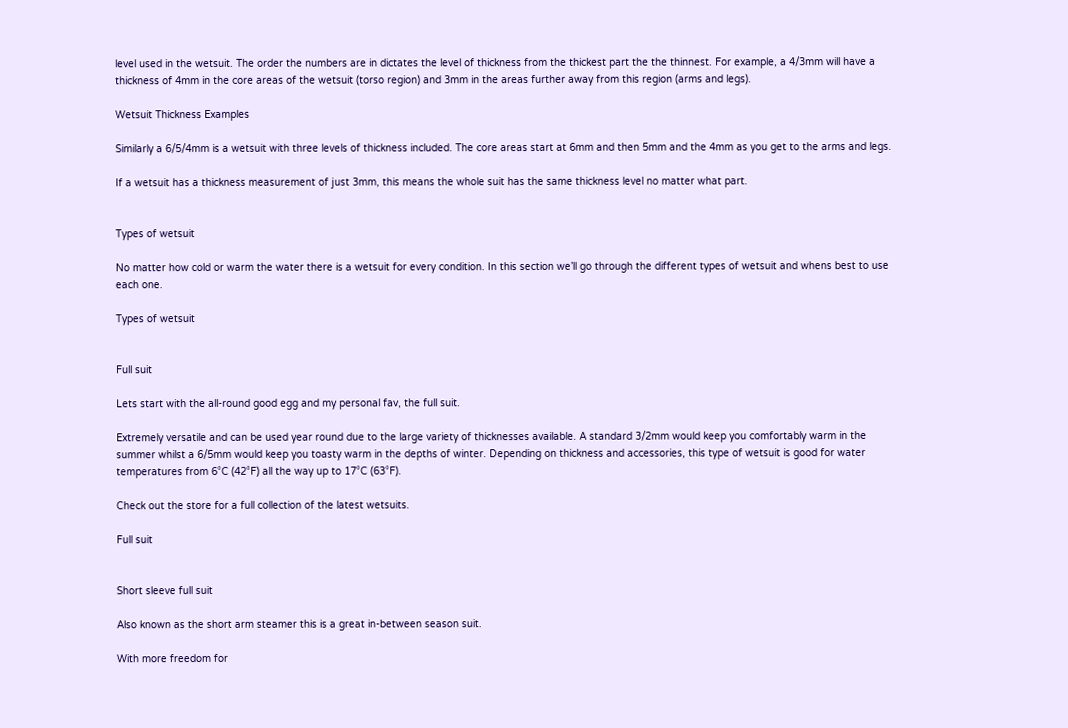level used in the wetsuit. The order the numbers are in dictates the level of thickness from the thickest part the the thinnest. For example, a 4/3mm will have a thickness of 4mm in the core areas of the wetsuit (torso region) and 3mm in the areas further away from this region (arms and legs).

Wetsuit Thickness Examples

Similarly a 6/5/4mm is a wetsuit with three levels of thickness included. The core areas start at 6mm and then 5mm and the 4mm as you get to the arms and legs.

If a wetsuit has a thickness measurement of just 3mm, this means the whole suit has the same thickness level no matter what part.


Types of wetsuit

No matter how cold or warm the water there is a wetsuit for every condition. In this section we’ll go through the different types of wetsuit and whens best to use each one.

Types of wetsuit


Full suit

Lets start with the all-round good egg and my personal fav, the full suit.

Extremely versatile and can be used year round due to the large variety of thicknesses available. A standard 3/2mm would keep you comfortably warm in the summer whilst a 6/5mm would keep you toasty warm in the depths of winter. Depending on thickness and accessories, this type of wetsuit is good for water temperatures from 6°C (42°F) all the way up to 17°C (63°F).

Check out the store for a full collection of the latest wetsuits.

Full suit


Short sleeve full suit

Also known as the short arm steamer this is a great in-between season suit.

With more freedom for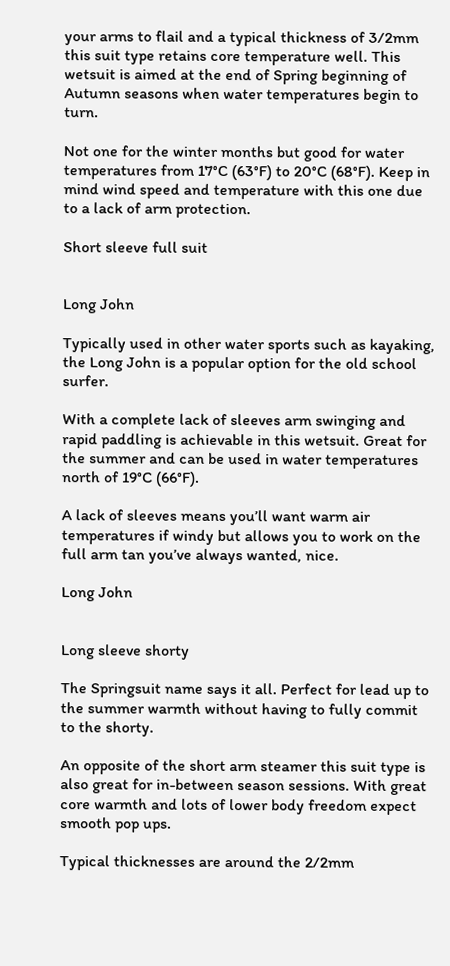your arms to flail and a typical thickness of 3/2mm this suit type retains core temperature well. This wetsuit is aimed at the end of Spring beginning of Autumn seasons when water temperatures begin to turn.

Not one for the winter months but good for water temperatures from 17°C (63°F) to 20°C (68°F). Keep in mind wind speed and temperature with this one due to a lack of arm protection.

Short sleeve full suit


Long John

Typically used in other water sports such as kayaking, the Long John is a popular option for the old school surfer.

With a complete lack of sleeves arm swinging and rapid paddling is achievable in this wetsuit. Great for the summer and can be used in water temperatures north of 19°C (66°F).

A lack of sleeves means you’ll want warm air temperatures if windy but allows you to work on the full arm tan you’ve always wanted, nice.

Long John


Long sleeve shorty

The Springsuit name says it all. Perfect for lead up to the summer warmth without having to fully commit to the shorty.

An opposite of the short arm steamer this suit type is also great for in-between season sessions. With great core warmth and lots of lower body freedom expect smooth pop ups.

Typical thicknesses are around the 2/2mm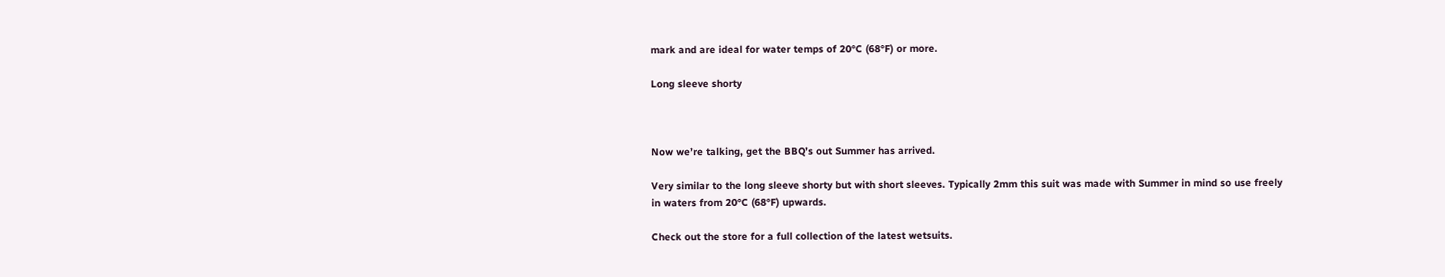mark and are ideal for water temps of 20°C (68°F) or more.

Long sleeve shorty



Now we’re talking, get the BBQ’s out Summer has arrived.

Very similar to the long sleeve shorty but with short sleeves. Typically 2mm this suit was made with Summer in mind so use freely in waters from 20°C (68°F) upwards.

Check out the store for a full collection of the latest wetsuits.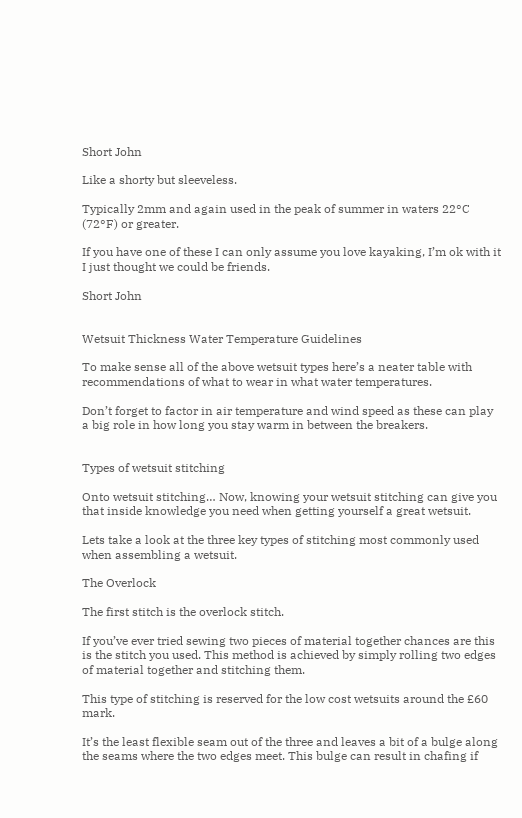Short John

Like a shorty but sleeveless.

Typically 2mm and again used in the peak of summer in waters 22°C (72°F) or greater.

If you have one of these I can only assume you love kayaking, I’m ok with it I just thought we could be friends.

Short John


Wetsuit Thickness Water Temperature Guidelines

To make sense all of the above wetsuit types here’s a neater table with recommendations of what to wear in what water temperatures.

Don’t forget to factor in air temperature and wind speed as these can play a big role in how long you stay warm in between the breakers.


Types of wetsuit stitching

Onto wetsuit stitching… Now, knowing your wetsuit stitching can give you that inside knowledge you need when getting yourself a great wetsuit.

Lets take a look at the three key types of stitching most commonly used when assembling a wetsuit.

The Overlock

The first stitch is the overlock stitch.

If you’ve ever tried sewing two pieces of material together chances are this is the stitch you used. This method is achieved by simply rolling two edges of material together and stitching them.

This type of stitching is reserved for the low cost wetsuits around the £60 mark.

It’s the least flexible seam out of the three and leaves a bit of a bulge along the seams where the two edges meet. This bulge can result in chafing if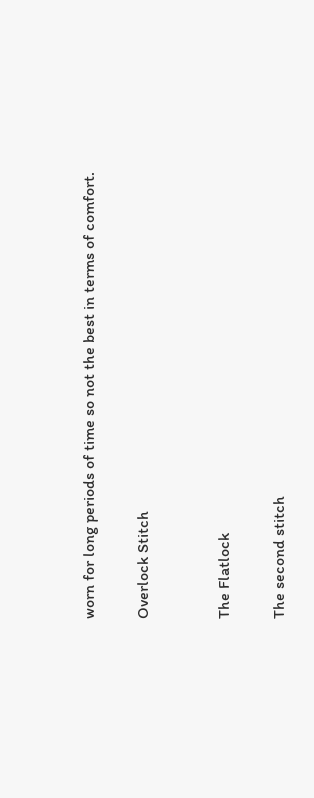worn for long periods of time so not the best in terms of comfort.

Overlock Stitch


The Flatlock

The second stitch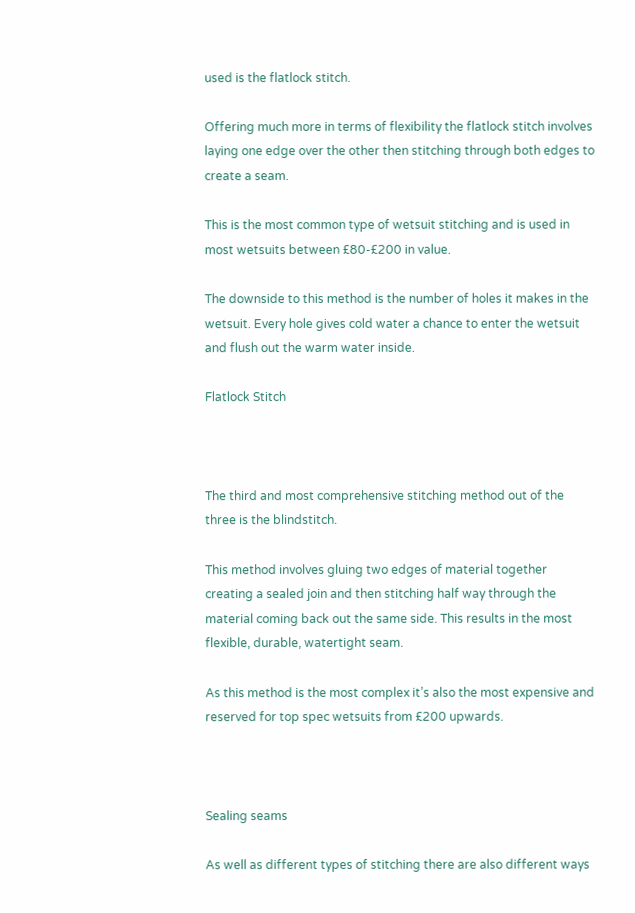used is the flatlock stitch.

Offering much more in terms of flexibility the flatlock stitch involves laying one edge over the other then stitching through both edges to create a seam.

This is the most common type of wetsuit stitching and is used in most wetsuits between £80-£200 in value.

The downside to this method is the number of holes it makes in the wetsuit. Every hole gives cold water a chance to enter the wetsuit and flush out the warm water inside.

Flatlock Stitch



The third and most comprehensive stitching method out of the three is the blindstitch.

This method involves gluing two edges of material together creating a sealed join and then stitching half way through the material coming back out the same side. This results in the most flexible, durable, watertight seam.

As this method is the most complex it’s also the most expensive and reserved for top spec wetsuits from £200 upwards.



Sealing seams

As well as different types of stitching there are also different ways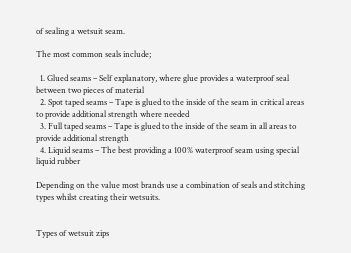of sealing a wetsuit seam.

The most common seals include;

  1. Glued seams – Self explanatory, where glue provides a waterproof seal between two pieces of material
  2. Spot taped seams – Tape is glued to the inside of the seam in critical areas to provide additional strength where needed
  3. Full taped seams – Tape is glued to the inside of the seam in all areas to provide additional strength
  4. Liquid seams – The best providing a 100% waterproof seam using special liquid rubber

Depending on the value most brands use a combination of seals and stitching types whilst creating their wetsuits.


Types of wetsuit zips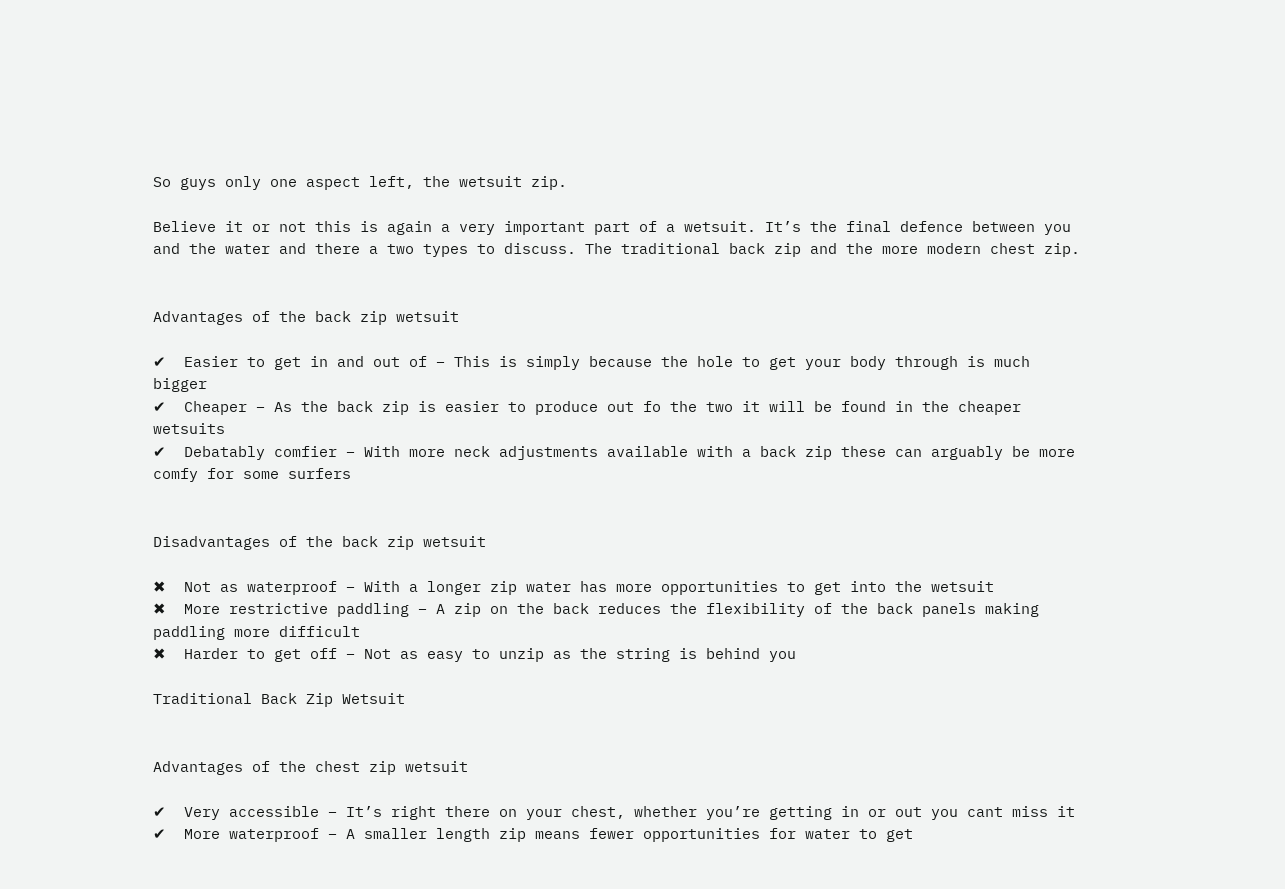So guys only one aspect left, the wetsuit zip.

Believe it or not this is again a very important part of a wetsuit. It’s the final defence between you and the water and there a two types to discuss. The traditional back zip and the more modern chest zip.


Advantages of the back zip wetsuit

✔  Easier to get in and out of – This is simply because the hole to get your body through is much bigger
✔  Cheaper – As the back zip is easier to produce out fo the two it will be found in the cheaper wetsuits
✔  Debatably comfier – With more neck adjustments available with a back zip these can arguably be more comfy for some surfers


Disadvantages of the back zip wetsuit

✖  Not as waterproof – With a longer zip water has more opportunities to get into the wetsuit
✖  More restrictive paddling – A zip on the back reduces the flexibility of the back panels making paddling more difficult
✖  Harder to get off – Not as easy to unzip as the string is behind you

Traditional Back Zip Wetsuit


Advantages of the chest zip wetsuit

✔  Very accessible – It’s right there on your chest, whether you’re getting in or out you cant miss it
✔  More waterproof – A smaller length zip means fewer opportunities for water to get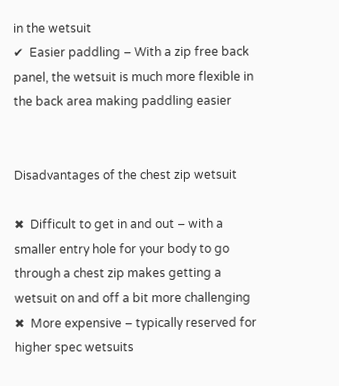in the wetsuit
✔  Easier paddling – With a zip free back panel, the wetsuit is much more flexible in the back area making paddling easier


Disadvantages of the chest zip wetsuit

✖  Difficult to get in and out – with a smaller entry hole for your body to go through a chest zip makes getting a wetsuit on and off a bit more challenging
✖  More expensive – typically reserved for higher spec wetsuits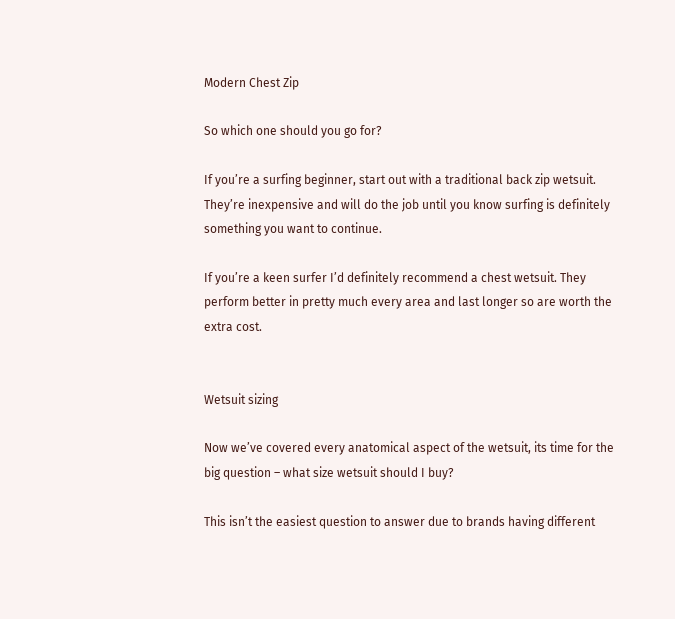Modern Chest Zip

So which one should you go for?

If you’re a surfing beginner, start out with a traditional back zip wetsuit. They’re inexpensive and will do the job until you know surfing is definitely something you want to continue.

If you’re a keen surfer I’d definitely recommend a chest wetsuit. They perform better in pretty much every area and last longer so are worth the extra cost.


Wetsuit sizing

Now we’ve covered every anatomical aspect of the wetsuit, its time for the big question – what size wetsuit should I buy?

This isn’t the easiest question to answer due to brands having different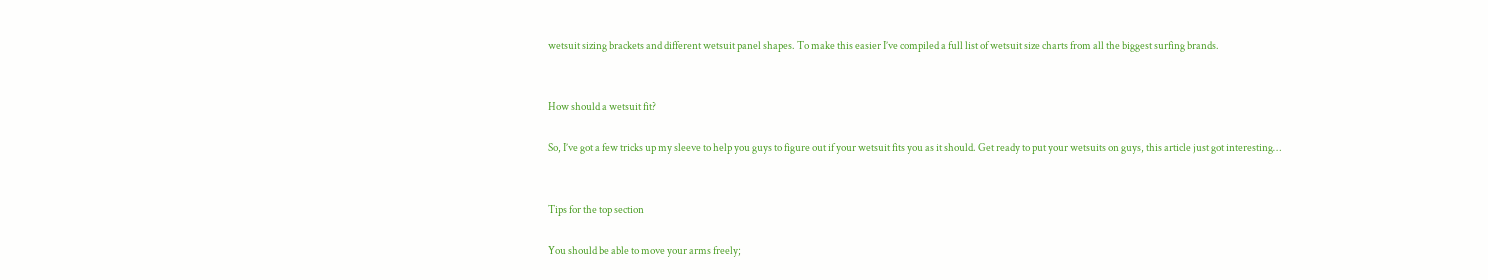wetsuit sizing brackets and different wetsuit panel shapes. To make this easier I’ve compiled a full list of wetsuit size charts from all the biggest surfing brands.


How should a wetsuit fit?

So, I’ve got a few tricks up my sleeve to help you guys to figure out if your wetsuit fits you as it should. Get ready to put your wetsuits on guys, this article just got interesting…


Tips for the top section

You should be able to move your arms freely;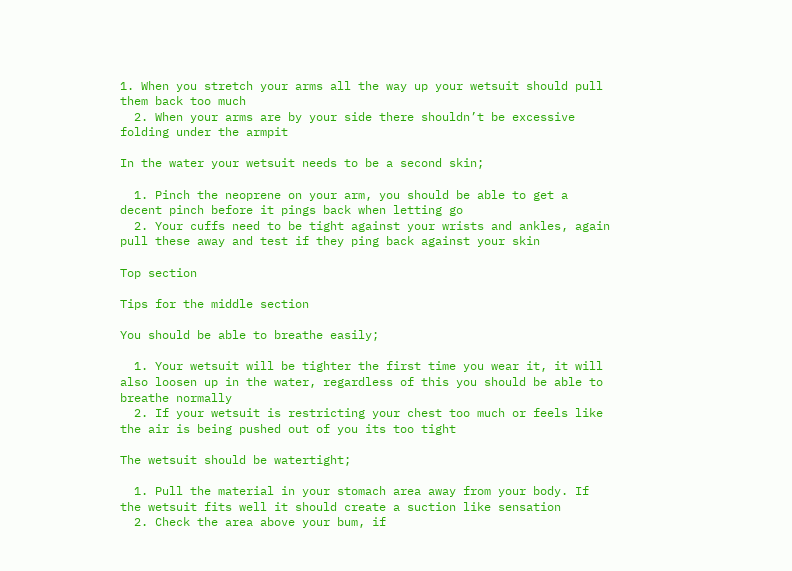1. When you stretch your arms all the way up your wetsuit should pull them back too much
  2. When your arms are by your side there shouldn’t be excessive folding under the armpit

In the water your wetsuit needs to be a second skin;

  1. Pinch the neoprene on your arm, you should be able to get a decent pinch before it pings back when letting go
  2. Your cuffs need to be tight against your wrists and ankles, again pull these away and test if they ping back against your skin

Top section

Tips for the middle section

You should be able to breathe easily;

  1. Your wetsuit will be tighter the first time you wear it, it will also loosen up in the water, regardless of this you should be able to breathe normally
  2. If your wetsuit is restricting your chest too much or feels like the air is being pushed out of you its too tight

The wetsuit should be watertight;

  1. Pull the material in your stomach area away from your body. If the wetsuit fits well it should create a suction like sensation
  2. Check the area above your bum, if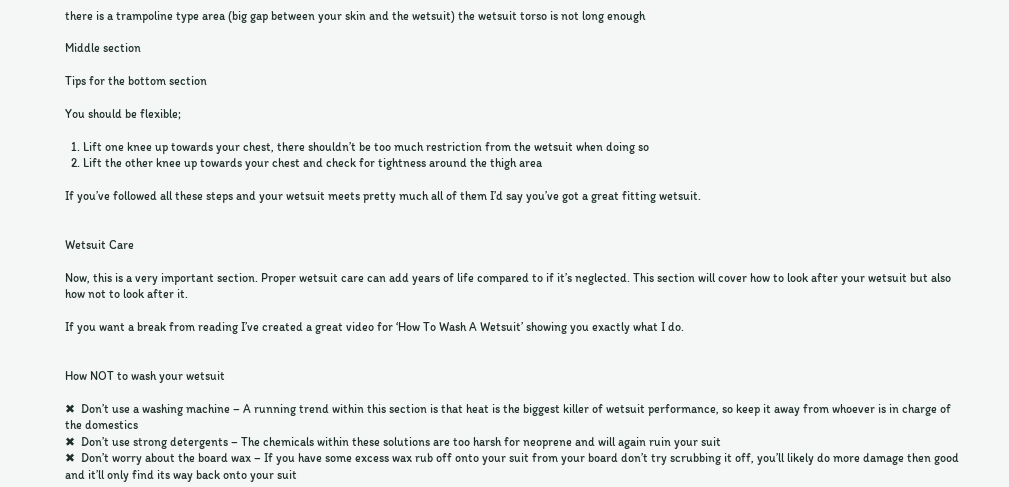there is a trampoline type area (big gap between your skin and the wetsuit) the wetsuit torso is not long enough

Middle section

Tips for the bottom section

You should be flexible;

  1. Lift one knee up towards your chest, there shouldn’t be too much restriction from the wetsuit when doing so
  2. Lift the other knee up towards your chest and check for tightness around the thigh area

If you’ve followed all these steps and your wetsuit meets pretty much all of them I’d say you’ve got a great fitting wetsuit.


Wetsuit Care

Now, this is a very important section. Proper wetsuit care can add years of life compared to if it’s neglected. This section will cover how to look after your wetsuit but also how not to look after it.

If you want a break from reading I’ve created a great video for ‘How To Wash A Wetsuit’ showing you exactly what I do.


How NOT to wash your wetsuit

✖  Don’t use a washing machine – A running trend within this section is that heat is the biggest killer of wetsuit performance, so keep it away from whoever is in charge of the domestics
✖  Don’t use strong detergents – The chemicals within these solutions are too harsh for neoprene and will again ruin your suit
✖  Don’t worry about the board wax – If you have some excess wax rub off onto your suit from your board don’t try scrubbing it off, you’ll likely do more damage then good and it’ll only find its way back onto your suit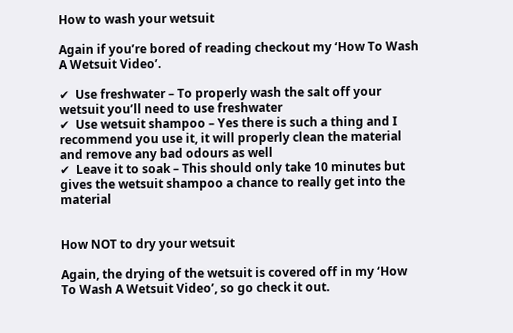How to wash your wetsuit

Again if you’re bored of reading checkout my ‘How To Wash A Wetsuit Video’.

✔  Use freshwater – To properly wash the salt off your wetsuit you’ll need to use freshwater
✔  Use wetsuit shampoo – Yes there is such a thing and I recommend you use it, it will properly clean the material and remove any bad odours as well
✔  Leave it to soak – This should only take 10 minutes but gives the wetsuit shampoo a chance to really get into the material


How NOT to dry your wetsuit

Again, the drying of the wetsuit is covered off in my ‘How To Wash A Wetsuit Video’, so go check it out.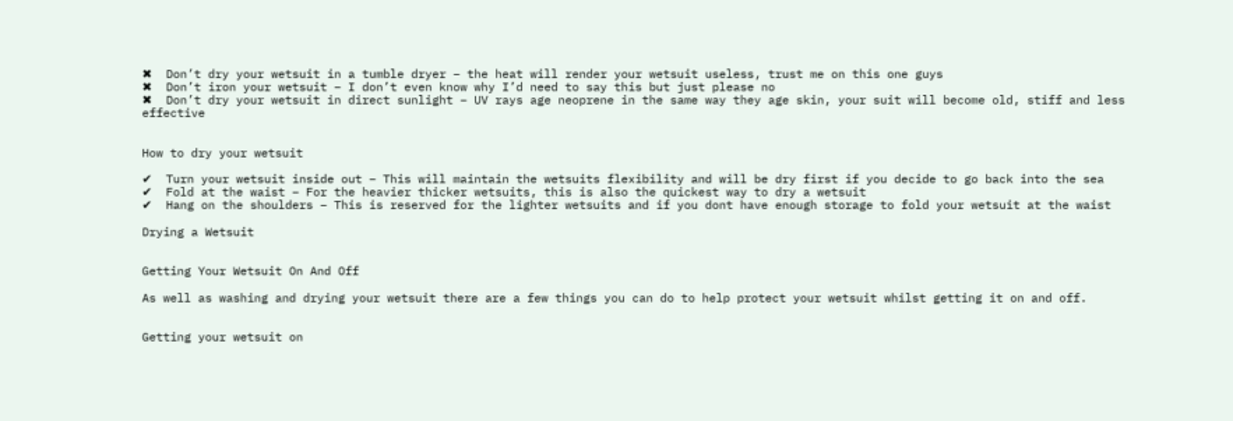✖  Don’t dry your wetsuit in a tumble dryer – the heat will render your wetsuit useless, trust me on this one guys
✖  Don’t iron your wetsuit – I don’t even know why I’d need to say this but just please no
✖  Don’t dry your wetsuit in direct sunlight – UV rays age neoprene in the same way they age skin, your suit will become old, stiff and less effective


How to dry your wetsuit

✔  Turn your wetsuit inside out – This will maintain the wetsuits flexibility and will be dry first if you decide to go back into the sea
✔  Fold at the waist – For the heavier thicker wetsuits, this is also the quickest way to dry a wetsuit
✔  Hang on the shoulders – This is reserved for the lighter wetsuits and if you dont have enough storage to fold your wetsuit at the waist

Drying a Wetsuit


Getting Your Wetsuit On And Off

As well as washing and drying your wetsuit there are a few things you can do to help protect your wetsuit whilst getting it on and off.


Getting your wetsuit on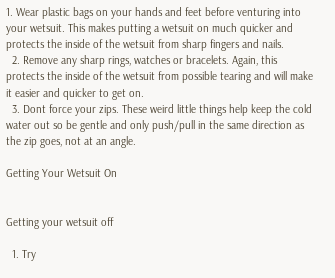1. Wear plastic bags on your hands and feet before venturing into your wetsuit. This makes putting a wetsuit on much quicker and protects the inside of the wetsuit from sharp fingers and nails.
  2. Remove any sharp rings, watches or bracelets. Again, this protects the inside of the wetsuit from possible tearing and will make it easier and quicker to get on.
  3. Dont force your zips. These weird little things help keep the cold water out so be gentle and only push/pull in the same direction as the zip goes, not at an angle.

Getting Your Wetsuit On


Getting your wetsuit off

  1. Try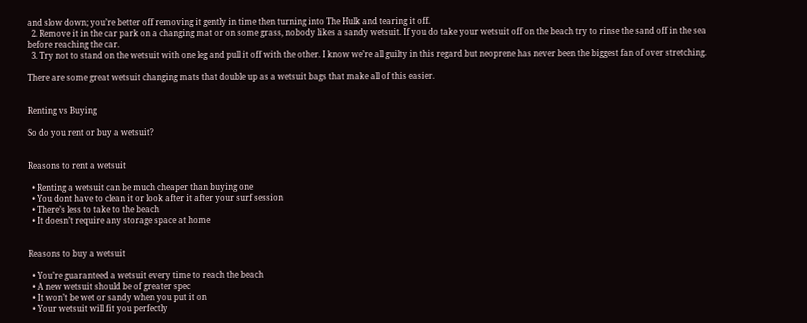and slow down; you’re better off removing it gently in time then turning into The Hulk and tearing it off.
  2. Remove it in the car park on a changing mat or on some grass, nobody likes a sandy wetsuit. If you do take your wetsuit off on the beach try to rinse the sand off in the sea before reaching the car.
  3. Try not to stand on the wetsuit with one leg and pull it off with the other. I know we’re all guilty in this regard but neoprene has never been the biggest fan of over stretching.

There are some great wetsuit changing mats that double up as a wetsuit bags that make all of this easier.


Renting vs Buying

So do you rent or buy a wetsuit?


Reasons to rent a wetsuit

  • Renting a wetsuit can be much cheaper than buying one
  • You dont have to clean it or look after it after your surf session
  • There’s less to take to the beach
  • It doesn’t require any storage space at home


Reasons to buy a wetsuit

  • You’re guaranteed a wetsuit every time to reach the beach
  • A new wetsuit should be of greater spec
  • It won’t be wet or sandy when you put it on
  • Your wetsuit will fit you perfectly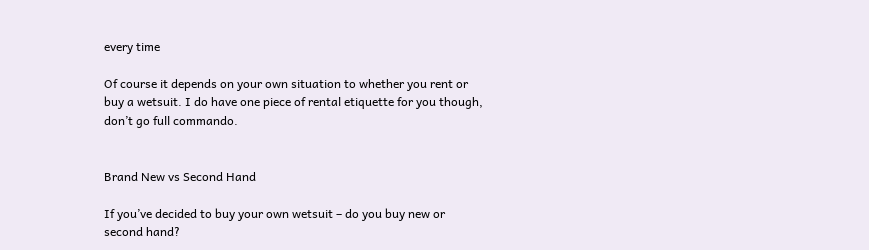every time

Of course it depends on your own situation to whether you rent or buy a wetsuit. I do have one piece of rental etiquette for you though, don’t go full commando.


Brand New vs Second Hand

If you’ve decided to buy your own wetsuit – do you buy new or second hand?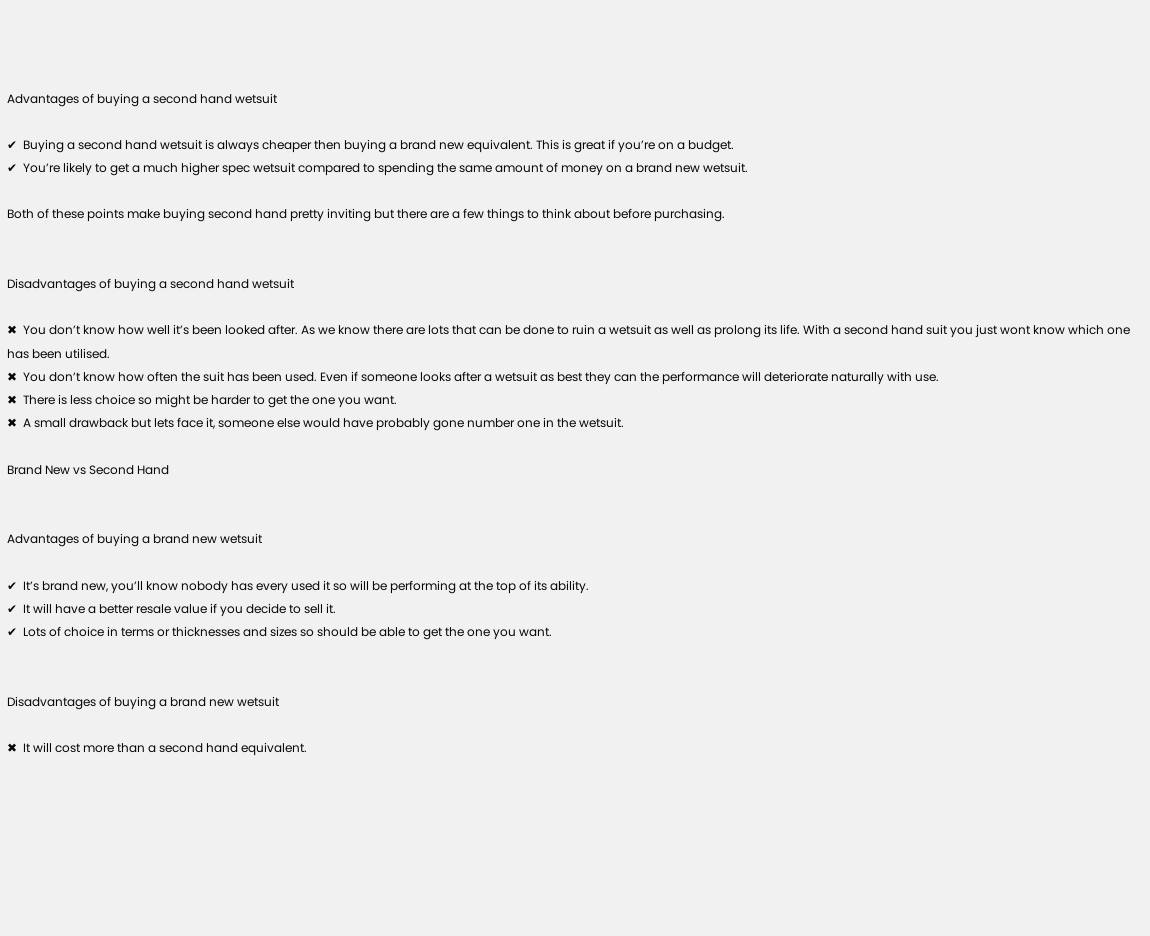Advantages of buying a second hand wetsuit

✔  Buying a second hand wetsuit is always cheaper then buying a brand new equivalent. This is great if you’re on a budget.
✔  You’re likely to get a much higher spec wetsuit compared to spending the same amount of money on a brand new wetsuit.

Both of these points make buying second hand pretty inviting but there are a few things to think about before purchasing.


Disadvantages of buying a second hand wetsuit

✖  You don’t know how well it’s been looked after. As we know there are lots that can be done to ruin a wetsuit as well as prolong its life. With a second hand suit you just wont know which one has been utilised.
✖  You don’t know how often the suit has been used. Even if someone looks after a wetsuit as best they can the performance will deteriorate naturally with use.
✖  There is less choice so might be harder to get the one you want.
✖  A small drawback but lets face it, someone else would have probably gone number one in the wetsuit.

Brand New vs Second Hand


Advantages of buying a brand new wetsuit

✔  It’s brand new, you’ll know nobody has every used it so will be performing at the top of its ability.
✔  It will have a better resale value if you decide to sell it.
✔  Lots of choice in terms or thicknesses and sizes so should be able to get the one you want.


Disadvantages of buying a brand new wetsuit

✖  It will cost more than a second hand equivalent.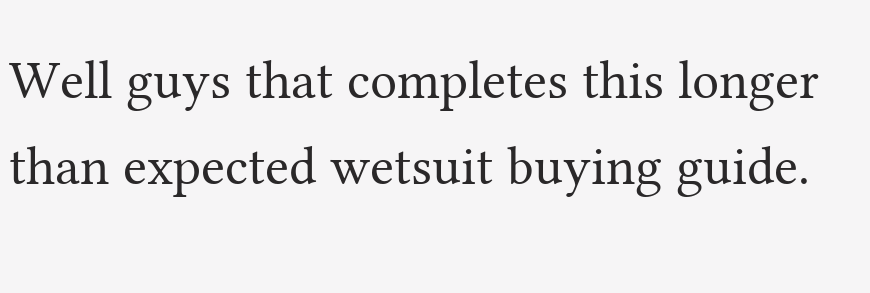Well guys that completes this longer than expected wetsuit buying guide.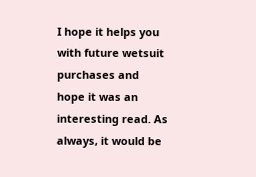I hope it helps you with future wetsuit purchases and hope it was an interesting read. As always, it would be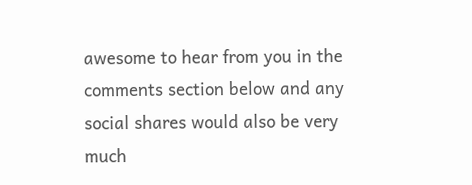awesome to hear from you in the comments section below and any social shares would also be very much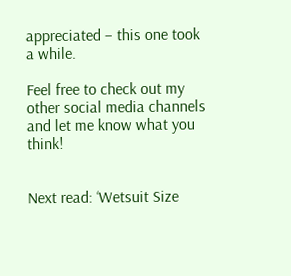appreciated – this one took a while.

Feel free to check out my other social media channels and let me know what you think!


Next read: ‘Wetsuit Size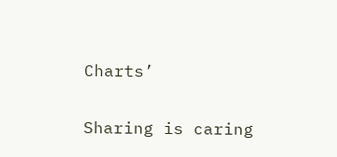Charts’


Sharing is caring